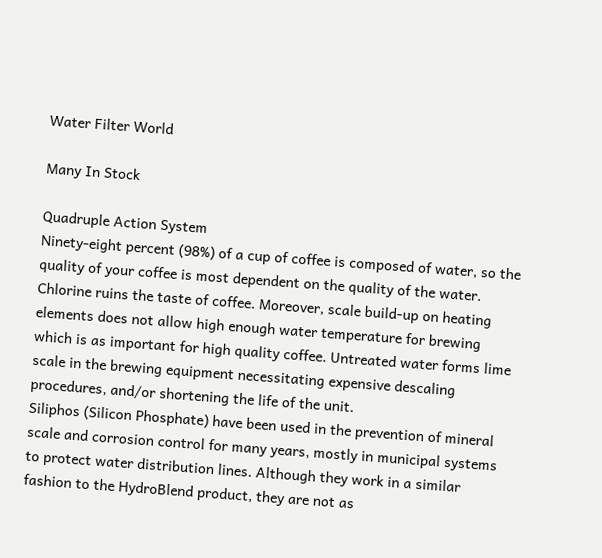Water Filter World

Many In Stock

Quadruple Action System
Ninety-eight percent (98%) of a cup of coffee is composed of water, so the quality of your coffee is most dependent on the quality of the water. Chlorine ruins the taste of coffee. Moreover, scale build-up on heating elements does not allow high enough water temperature for brewing which is as important for high quality coffee. Untreated water forms lime scale in the brewing equipment necessitating expensive descaling procedures, and/or shortening the life of the unit.
Siliphos (Silicon Phosphate) have been used in the prevention of mineral scale and corrosion control for many years, mostly in municipal systems to protect water distribution lines. Although they work in a similar fashion to the HydroBlend product, they are not as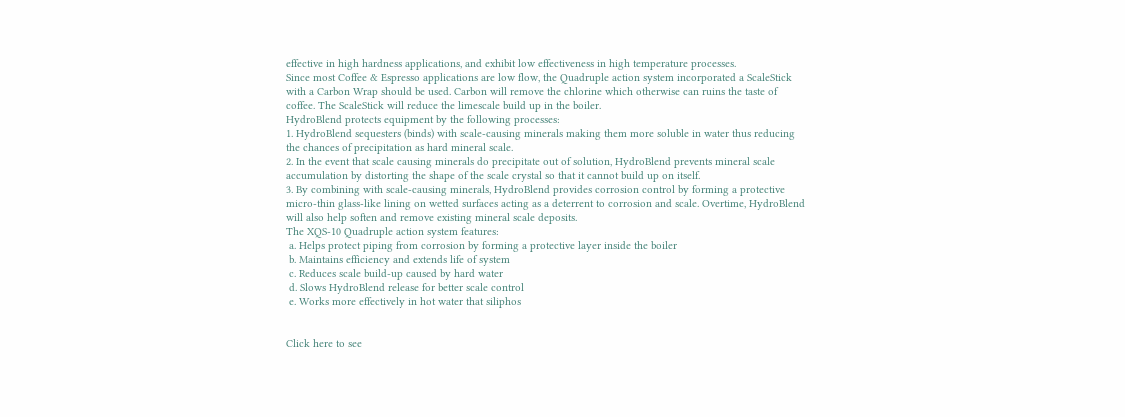effective in high hardness applications, and exhibit low effectiveness in high temperature processes.
Since most Coffee & Espresso applications are low flow, the Quadruple action system incorporated a ScaleStick with a Carbon Wrap should be used. Carbon will remove the chlorine which otherwise can ruins the taste of coffee. The ScaleStick will reduce the limescale build up in the boiler.
HydroBlend protects equipment by the following processes:
1. HydroBlend sequesters (binds) with scale-causing minerals making them more soluble in water thus reducing the chances of precipitation as hard mineral scale.
2. In the event that scale causing minerals do precipitate out of solution, HydroBlend prevents mineral scale accumulation by distorting the shape of the scale crystal so that it cannot build up on itself.
3. By combining with scale-causing minerals, HydroBlend provides corrosion control by forming a protective micro-thin glass-like lining on wetted surfaces acting as a deterrent to corrosion and scale. Overtime, HydroBlend will also help soften and remove existing mineral scale deposits.
The XQS-10 Quadruple action system features:
 a. Helps protect piping from corrosion by forming a protective layer inside the boiler
 b. Maintains efficiency and extends life of system
 c. Reduces scale build-up caused by hard water
 d. Slows HydroBlend release for better scale control
 e. Works more effectively in hot water that siliphos


Click here to see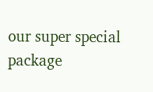our super special package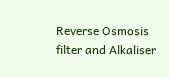Reverse Osmosis filter and Alkaliser